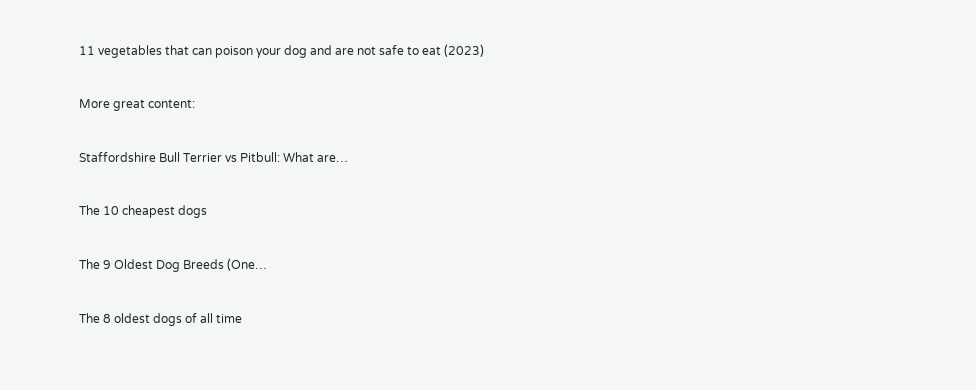11 vegetables that can poison your dog and are not safe to eat (2023)

More great content:

Staffordshire Bull Terrier vs Pitbull: What are…

The 10 cheapest dogs

The 9 Oldest Dog Breeds (One…

The 8 oldest dogs of all time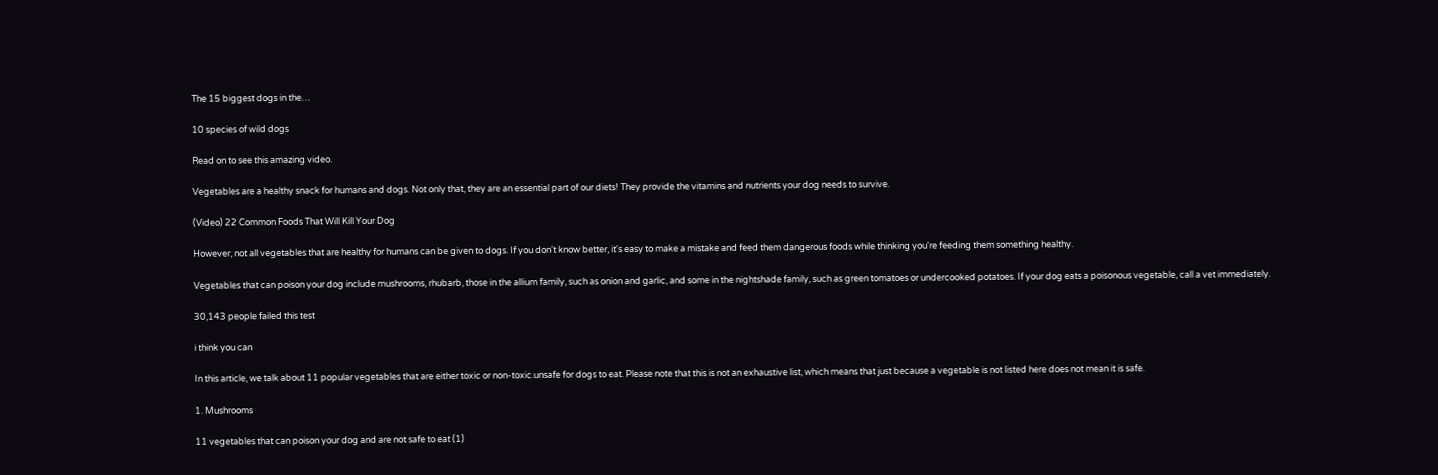The 15 biggest dogs in the…

10 species of wild dogs

Read on to see this amazing video.

Vegetables are a healthy snack for humans and dogs. Not only that, they are an essential part of our diets! They provide the vitamins and nutrients your dog needs to survive.

(Video) 22 Common Foods That Will Kill Your Dog

However, not all vegetables that are healthy for humans can be given to dogs. If you don't know better, it's easy to make a mistake and feed them dangerous foods while thinking you're feeding them something healthy.

Vegetables that can poison your dog include mushrooms, rhubarb, those in the allium family, such as onion and garlic, and some in the nightshade family, such as green tomatoes or undercooked potatoes. If your dog eats a poisonous vegetable, call a vet immediately.

30,143 people failed this test

i think you can

In this article, we talk about 11 popular vegetables that are either toxic or non-toxic.unsafe for dogs to eat. Please note that this is not an exhaustive list, which means that just because a vegetable is not listed here does not mean it is safe.

1. Mushrooms

11 vegetables that can poison your dog and are not safe to eat (1)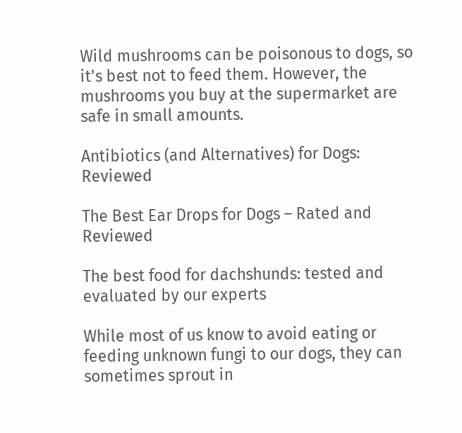Wild mushrooms can be poisonous to dogs, so it's best not to feed them. However, the mushrooms you buy at the supermarket are safe in small amounts.

Antibiotics (and Alternatives) for Dogs: Reviewed

The Best Ear Drops for Dogs – Rated and Reviewed

The best food for dachshunds: tested and evaluated by our experts

While most of us know to avoid eating or feeding unknown fungi to our dogs, they can sometimes sprout in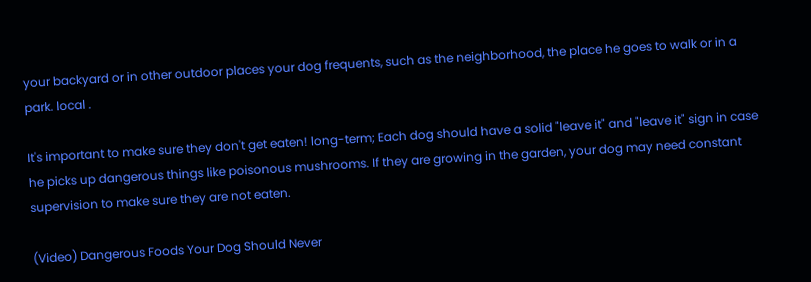your backyard or in other outdoor places your dog frequents, such as the neighborhood, the place he goes to walk or in a park. local .

It's important to make sure they don't get eaten! long-term; Each dog should have a solid "leave it" and "leave it" sign in case he picks up dangerous things like poisonous mushrooms. If they are growing in the garden, your dog may need constant supervision to make sure they are not eaten.

(Video) Dangerous Foods Your Dog Should Never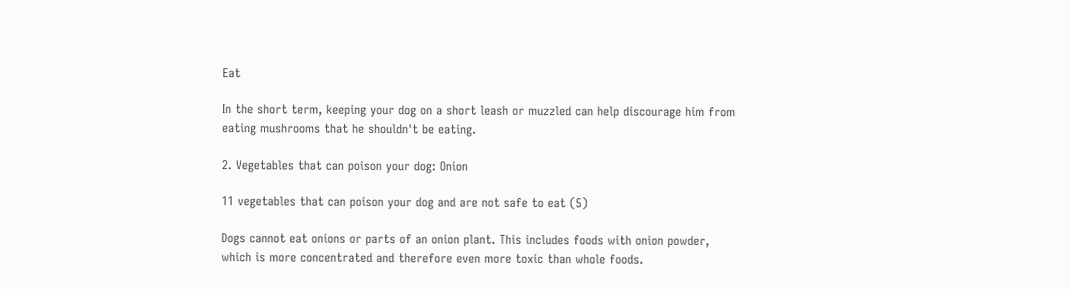Eat

In the short term, keeping your dog on a short leash or muzzled can help discourage him from eating mushrooms that he shouldn't be eating.

2. Vegetables that can poison your dog: Onion

11 vegetables that can poison your dog and are not safe to eat (5)

Dogs cannot eat onions or parts of an onion plant. This includes foods with onion powder, which is more concentrated and therefore even more toxic than whole foods.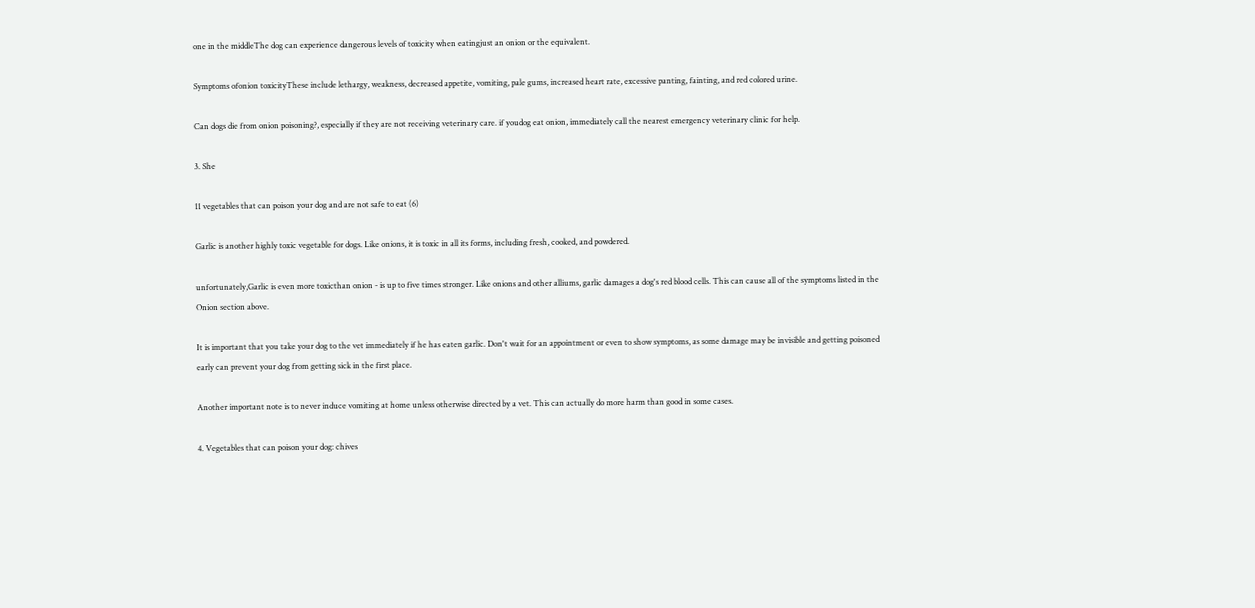one in the middleThe dog can experience dangerous levels of toxicity when eatingjust an onion or the equivalent.

Symptoms ofonion toxicityThese include lethargy, weakness, decreased appetite, vomiting, pale gums, increased heart rate, excessive panting, fainting, and red colored urine.

Can dogs die from onion poisoning?, especially if they are not receiving veterinary care. if youdog eat onion, immediately call the nearest emergency veterinary clinic for help.

3. She

11 vegetables that can poison your dog and are not safe to eat (6)

Garlic is another highly toxic vegetable for dogs. Like onions, it is toxic in all its forms, including fresh, cooked, and powdered.

unfortunately,Garlic is even more toxicthan onion - is up to five times stronger. Like onions and other alliums, garlic damages a dog's red blood cells. This can cause all of the symptoms listed in the Onion section above.

It is important that you take your dog to the vet immediately if he has eaten garlic. Don't wait for an appointment or even to show symptoms, as some damage may be invisible and getting poisoned early can prevent your dog from getting sick in the first place.

Another important note is to never induce vomiting at home unless otherwise directed by a vet. This can actually do more harm than good in some cases.

4. Vegetables that can poison your dog: chives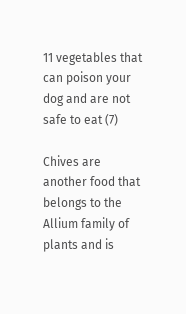11 vegetables that can poison your dog and are not safe to eat (7)

Chives are another food that belongs to the Allium family of plants and is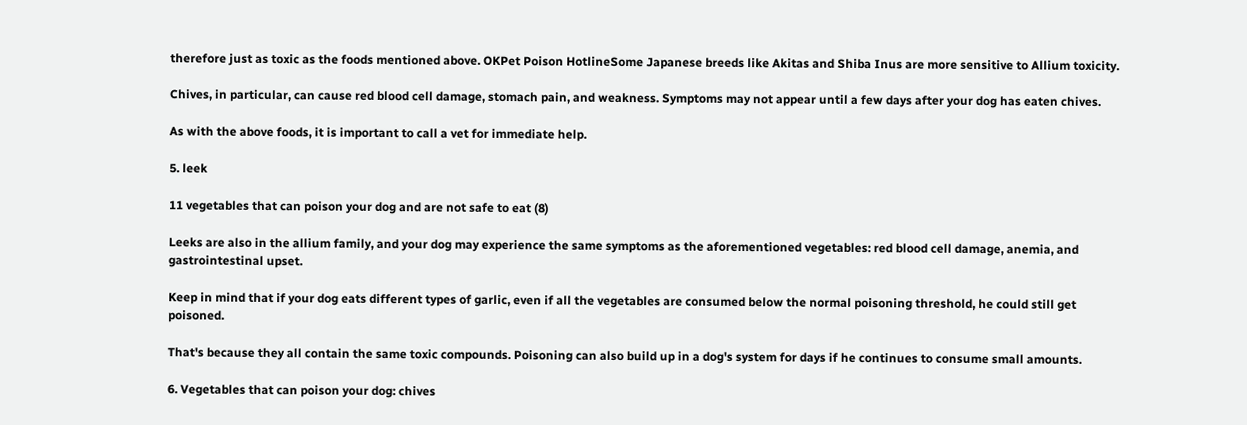therefore just as toxic as the foods mentioned above. OKPet Poison HotlineSome Japanese breeds like Akitas and Shiba Inus are more sensitive to Allium toxicity.

Chives, in particular, can cause red blood cell damage, stomach pain, and weakness. Symptoms may not appear until a few days after your dog has eaten chives.

As with the above foods, it is important to call a vet for immediate help.

5. leek

11 vegetables that can poison your dog and are not safe to eat (8)

Leeks are also in the allium family, and your dog may experience the same symptoms as the aforementioned vegetables: red blood cell damage, anemia, and gastrointestinal upset.

Keep in mind that if your dog eats different types of garlic, even if all the vegetables are consumed below the normal poisoning threshold, he could still get poisoned.

That's because they all contain the same toxic compounds. Poisoning can also build up in a dog's system for days if he continues to consume small amounts.

6. Vegetables that can poison your dog: chives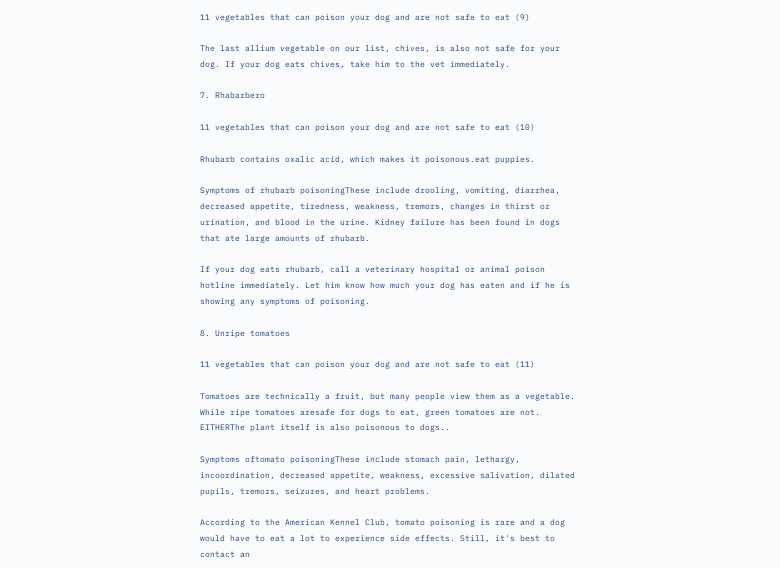11 vegetables that can poison your dog and are not safe to eat (9)

The last allium vegetable on our list, chives, is also not safe for your dog. If your dog eats chives, take him to the vet immediately.

7. Rhabarbero

11 vegetables that can poison your dog and are not safe to eat (10)

Rhubarb contains oxalic acid, which makes it poisonous.eat puppies.

Symptoms of rhubarb poisoningThese include drooling, vomiting, diarrhea, decreased appetite, tiredness, weakness, tremors, changes in thirst or urination, and blood in the urine. Kidney failure has been found in dogs that ate large amounts of rhubarb.

If your dog eats rhubarb, call a veterinary hospital or animal poison hotline immediately. Let him know how much your dog has eaten and if he is showing any symptoms of poisoning.

8. Unripe tomatoes

11 vegetables that can poison your dog and are not safe to eat (11)

Tomatoes are technically a fruit, but many people view them as a vegetable. While ripe tomatoes aresafe for dogs to eat, green tomatoes are not. EITHERThe plant itself is also poisonous to dogs..

Symptoms oftomato poisoningThese include stomach pain, lethargy, incoordination, decreased appetite, weakness, excessive salivation, dilated pupils, tremors, seizures, and heart problems.

According to the American Kennel Club, tomato poisoning is rare and a dog would have to eat a lot to experience side effects. Still, it's best to contact an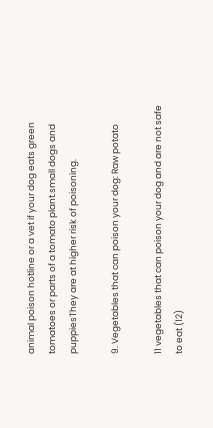animal poison hotline or a vet if your dog eats green tomatoes or parts of a tomato plant.small dogs and puppiesThey are at higher risk of poisoning.

9. Vegetables that can poison your dog: Raw potato

11 vegetables that can poison your dog and are not safe to eat (12)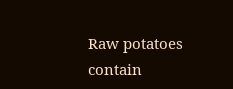Raw potatoes contain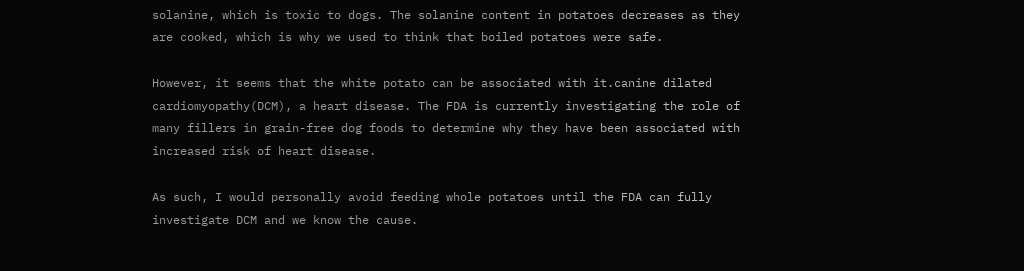solanine, which is toxic to dogs. The solanine content in potatoes decreases as they are cooked, which is why we used to think that boiled potatoes were safe.

However, it seems that the white potato can be associated with it.canine dilated cardiomyopathy(DCM), a heart disease. The FDA is currently investigating the role of many fillers in grain-free dog foods to determine why they have been associated with increased risk of heart disease.

As such, I would personally avoid feeding whole potatoes until the FDA can fully investigate DCM and we know the cause.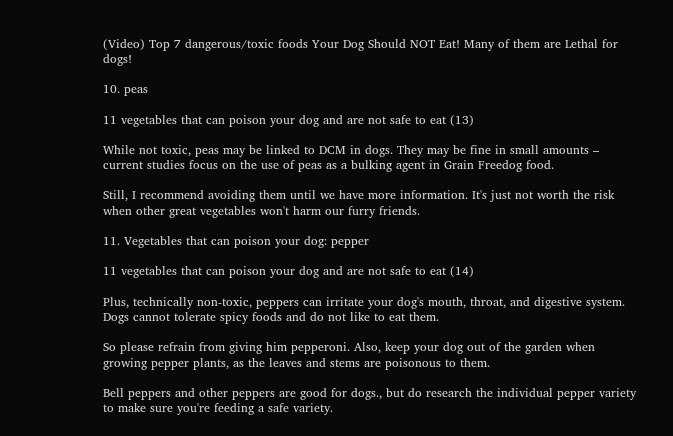(Video) Top 7 dangerous/toxic foods Your Dog Should NOT Eat! Many of them are Lethal for dogs!

10. peas

11 vegetables that can poison your dog and are not safe to eat (13)

While not toxic, peas may be linked to DCM in dogs. They may be fine in small amounts – current studies focus on the use of peas as a bulking agent in Grain Freedog food.

Still, I recommend avoiding them until we have more information. It's just not worth the risk when other great vegetables won't harm our furry friends.

11. Vegetables that can poison your dog: pepper

11 vegetables that can poison your dog and are not safe to eat (14)

Plus, technically non-toxic, peppers can irritate your dog's mouth, throat, and digestive system. Dogs cannot tolerate spicy foods and do not like to eat them.

So please refrain from giving him pepperoni. Also, keep your dog out of the garden when growing pepper plants, as the leaves and stems are poisonous to them.

Bell peppers and other peppers are good for dogs., but do research the individual pepper variety to make sure you're feeding a safe variety.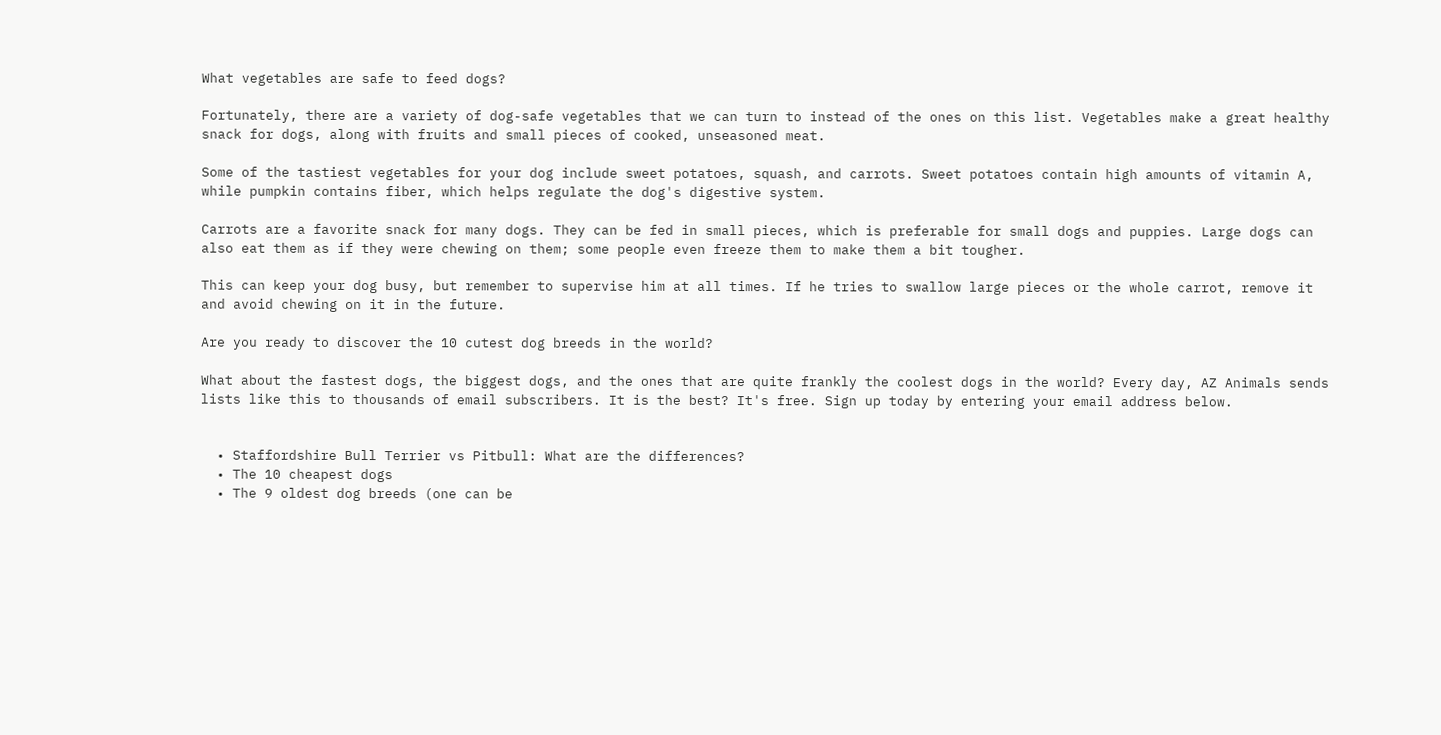What vegetables are safe to feed dogs?

Fortunately, there are a variety of dog-safe vegetables that we can turn to instead of the ones on this list. Vegetables make a great healthy snack for dogs, along with fruits and small pieces of cooked, unseasoned meat.

Some of the tastiest vegetables for your dog include sweet potatoes, squash, and carrots. Sweet potatoes contain high amounts of vitamin A, while pumpkin contains fiber, which helps regulate the dog's digestive system.

Carrots are a favorite snack for many dogs. They can be fed in small pieces, which is preferable for small dogs and puppies. Large dogs can also eat them as if they were chewing on them; some people even freeze them to make them a bit tougher.

This can keep your dog busy, but remember to supervise him at all times. If he tries to swallow large pieces or the whole carrot, remove it and avoid chewing on it in the future.

Are you ready to discover the 10 cutest dog breeds in the world?

What about the fastest dogs, the biggest dogs, and the ones that are quite frankly the coolest dogs in the world? Every day, AZ Animals sends lists like this to thousands of email subscribers. It is the best? It's free. Sign up today by entering your email address below.


  • Staffordshire Bull Terrier vs Pitbull: What are the differences?
  • The 10 cheapest dogs
  • The 9 oldest dog breeds (one can be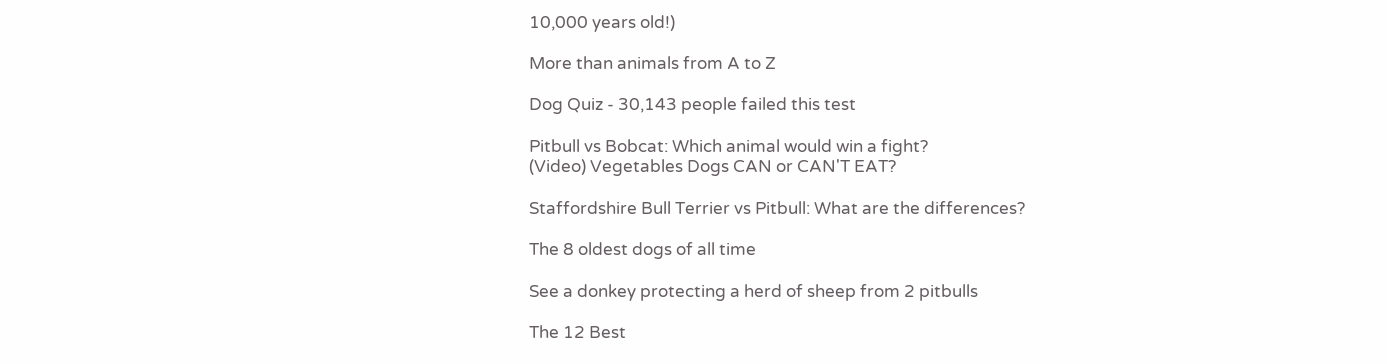10,000 years old!)

More than animals from A to Z

Dog Quiz - 30,143 people failed this test

Pitbull vs Bobcat: Which animal would win a fight?
(Video) Vegetables Dogs CAN or CAN'T EAT?

Staffordshire Bull Terrier vs Pitbull: What are the differences?

The 8 oldest dogs of all time

See a donkey protecting a herd of sheep from 2 pitbulls

The 12 Best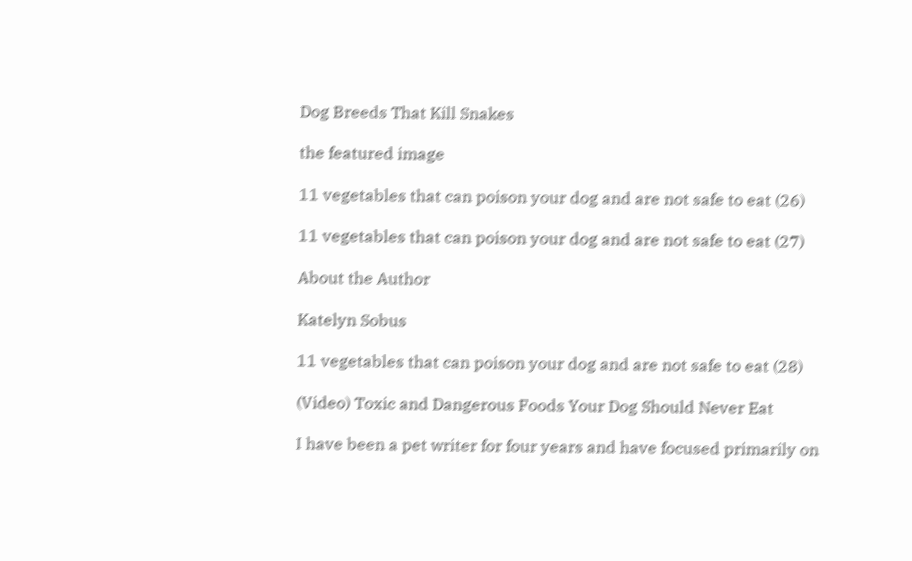Dog Breeds That Kill Snakes

the featured image

11 vegetables that can poison your dog and are not safe to eat (26)

11 vegetables that can poison your dog and are not safe to eat (27)

About the Author

Katelyn Sobus

11 vegetables that can poison your dog and are not safe to eat (28)

(Video) Toxic and Dangerous Foods Your Dog Should Never Eat

I have been a pet writer for four years and have focused primarily on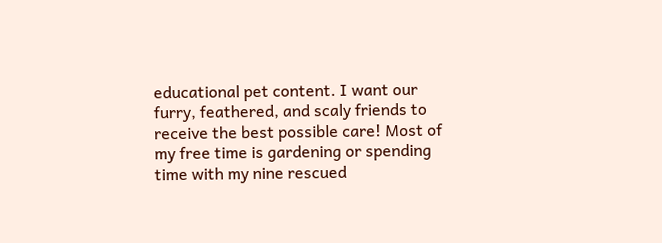educational pet content. I want our furry, feathered, and scaly friends to receive the best possible care! Most of my free time is gardening or spending time with my nine rescued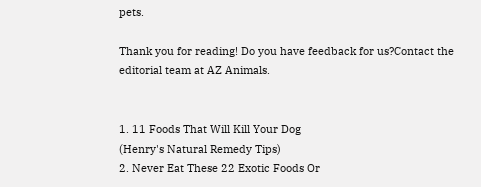pets.

Thank you for reading! Do you have feedback for us?Contact the editorial team at AZ Animals.


1. 11 Foods That Will Kill Your Dog
(Henry's Natural Remedy Tips)
2. Never Eat These 22 Exotic Foods Or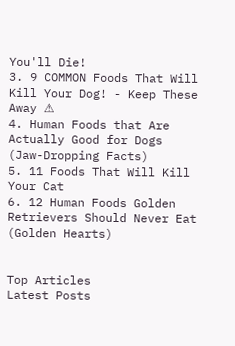You'll Die!
3. 9 COMMON Foods That Will Kill Your Dog! - Keep These Away ⚠
4. Human Foods that Are Actually Good for Dogs
(Jaw-Dropping Facts)
5. 11 Foods That Will Kill Your Cat
6. 12 Human Foods Golden Retrievers Should Never Eat
(Golden Hearts)


Top Articles
Latest Posts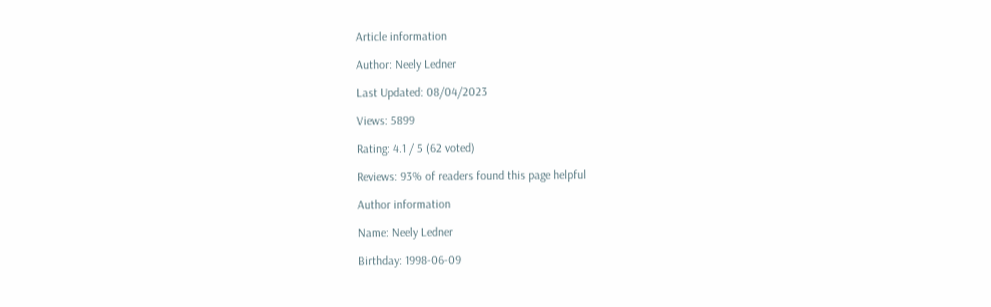Article information

Author: Neely Ledner

Last Updated: 08/04/2023

Views: 5899

Rating: 4.1 / 5 (62 voted)

Reviews: 93% of readers found this page helpful

Author information

Name: Neely Ledner

Birthday: 1998-06-09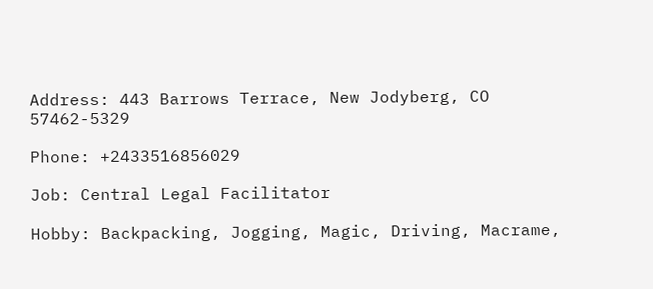Address: 443 Barrows Terrace, New Jodyberg, CO 57462-5329

Phone: +2433516856029

Job: Central Legal Facilitator

Hobby: Backpacking, Jogging, Magic, Driving, Macrame,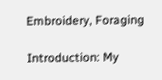Embroidery, Foraging

Introduction: My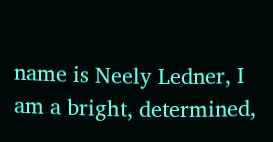name is Neely Ledner, I am a bright, determined,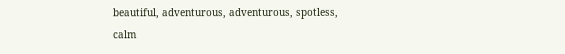beautiful, adventurous, adventurous, spotless, calm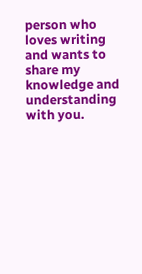person who loves writing and wants to share my knowledge and understanding with you.